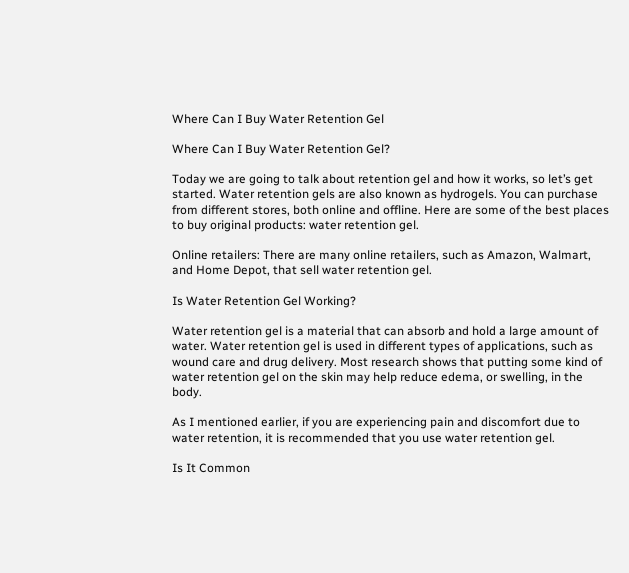Where Can I Buy Water Retention Gel

Where Can I Buy Water Retention Gel?

Today we are going to talk about retention gel and how it works, so let’s get started. Water retention gels are also known as hydrogels. You can purchase from different stores, both online and offline. Here are some of the best places to buy original products: water retention gel.

Online retailers: There are many online retailers, such as Amazon, Walmart, and Home Depot, that sell water retention gel.

Is Water Retention Gel Working?

Water retention gel is a material that can absorb and hold a large amount of water. Water retention gel is used in different types of applications, such as wound care and drug delivery. Most research shows that putting some kind of water retention gel on the skin may help reduce edema, or swelling, in the body.

As I mentioned earlier, if you are experiencing pain and discomfort due to water retention, it is recommended that you use water retention gel.

Is It Common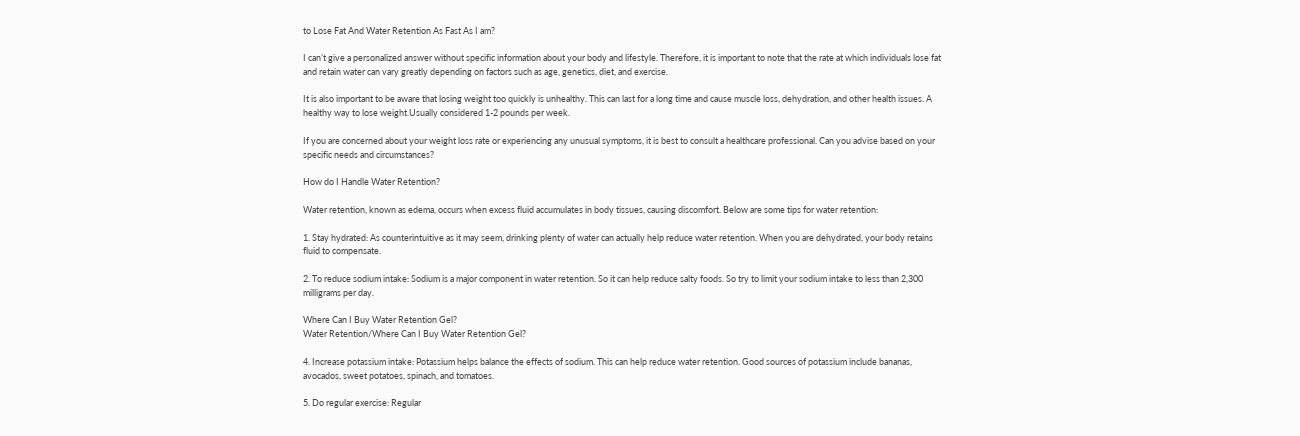to Lose Fat And Water Retention As Fast As I am?

I can’t give a personalized answer without specific information about your body and lifestyle. Therefore, it is important to note that the rate at which individuals lose fat and retain water can vary greatly depending on factors such as age, genetics, diet, and exercise.

It is also important to be aware that losing weight too quickly is unhealthy. This can last for a long time and cause muscle loss, dehydration, and other health issues. A healthy way to lose weight.Usually considered 1-2 pounds per week.

If you are concerned about your weight loss rate or experiencing any unusual symptoms, it is best to consult a healthcare professional. Can you advise based on your specific needs and circumstances?

How do I Handle Water Retention?

Water retention, known as edema, occurs when excess fluid accumulates in body tissues, causing discomfort. Below are some tips for water retention:

1. Stay hydrated: As counterintuitive as it may seem, drinking plenty of water can actually help reduce water retention. When you are dehydrated, your body retains fluid to compensate.

2. To reduce sodium intake: Sodium is a major component in water retention. So it can help reduce salty foods. So try to limit your sodium intake to less than 2,300 milligrams per day.

Where Can I Buy Water Retention Gel?
Water Retention/Where Can I Buy Water Retention Gel?

4. Increase potassium intake: Potassium helps balance the effects of sodium. This can help reduce water retention. Good sources of potassium include bananas, avocados, sweet potatoes, spinach, and tomatoes.

5. Do regular exercise: Regular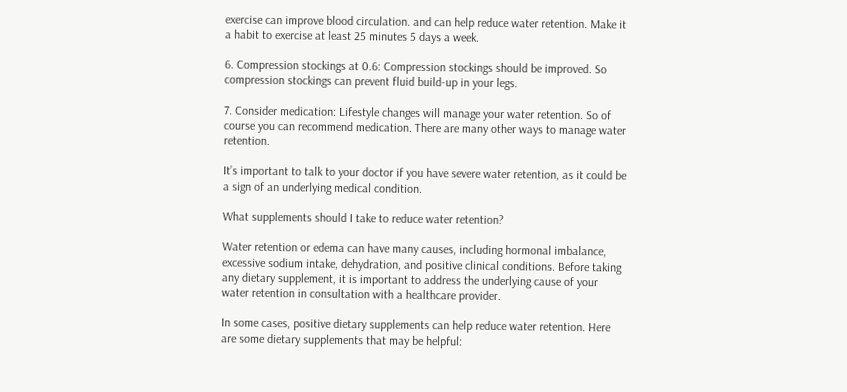exercise can improve blood circulation. and can help reduce water retention. Make it a habit to exercise at least 25 minutes 5 days a week.

6. Compression stockings at 0.6: Compression stockings should be improved. So compression stockings can prevent fluid build-up in your legs.

7. Consider medication: Lifestyle changes will manage your water retention. So of course you can recommend medication. There are many other ways to manage water retention.

It’s important to talk to your doctor if you have severe water retention, as it could be a sign of an underlying medical condition.

What supplements should I take to reduce water retention?

Water retention or edema can have many causes, including hormonal imbalance, excessive sodium intake, dehydration, and positive clinical conditions. Before taking any dietary supplement, it is important to address the underlying cause of your water retention in consultation with a healthcare provider.

In some cases, positive dietary supplements can help reduce water retention. Here are some dietary supplements that may be helpful: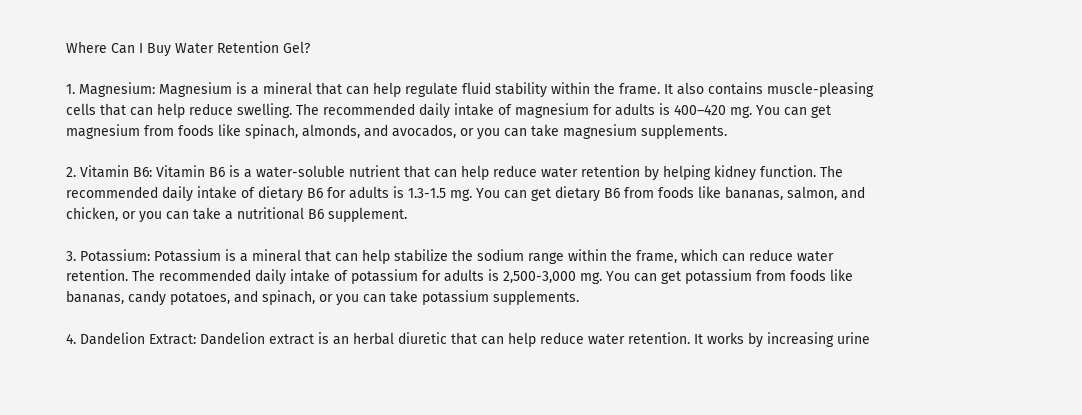Where Can I Buy Water Retention Gel?

1. Magnesium: Magnesium is a mineral that can help regulate fluid stability within the frame. It also contains muscle-pleasing cells that can help reduce swelling. The recommended daily intake of magnesium for adults is 400–420 mg. You can get magnesium from foods like spinach, almonds, and avocados, or you can take magnesium supplements.

2. Vitamin B6: Vitamin B6 is a water-soluble nutrient that can help reduce water retention by helping kidney function. The recommended daily intake of dietary B6 for adults is 1.3-1.5 mg. You can get dietary B6 from foods like bananas, salmon, and chicken, or you can take a nutritional B6 supplement.

3. Potassium: Potassium is a mineral that can help stabilize the sodium range within the frame, which can reduce water retention. The recommended daily intake of potassium for adults is 2,500-3,000 mg. You can get potassium from foods like bananas, candy potatoes, and spinach, or you can take potassium supplements.

4. Dandelion Extract: Dandelion extract is an herbal diuretic that can help reduce water retention. It works by increasing urine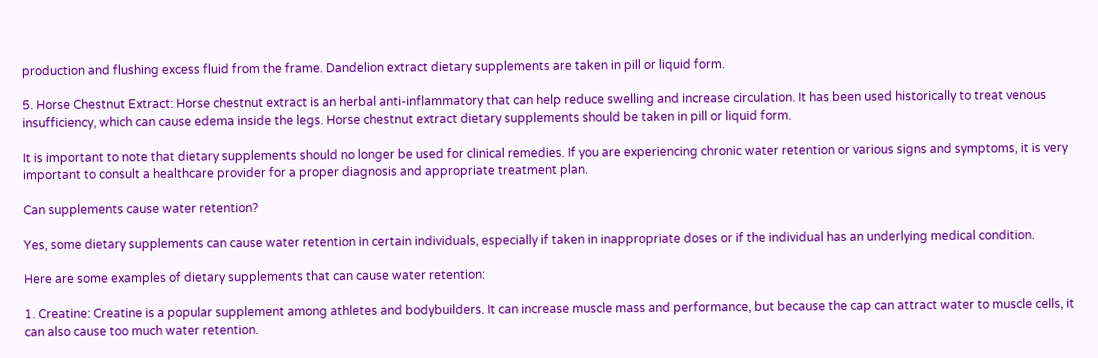production and flushing excess fluid from the frame. Dandelion extract dietary supplements are taken in pill or liquid form.

5. Horse Chestnut Extract: Horse chestnut extract is an herbal anti-inflammatory that can help reduce swelling and increase circulation. It has been used historically to treat venous insufficiency, which can cause edema inside the legs. Horse chestnut extract dietary supplements should be taken in pill or liquid form.

It is important to note that dietary supplements should no longer be used for clinical remedies. If you are experiencing chronic water retention or various signs and symptoms, it is very important to consult a healthcare provider for a proper diagnosis and appropriate treatment plan.

Can supplements cause water retention?

Yes, some dietary supplements can cause water retention in certain individuals, especially if taken in inappropriate doses or if the individual has an underlying medical condition.

Here are some examples of dietary supplements that can cause water retention:

1. Creatine: Creatine is a popular supplement among athletes and bodybuilders. It can increase muscle mass and performance, but because the cap can attract water to muscle cells, it can also cause too much water retention.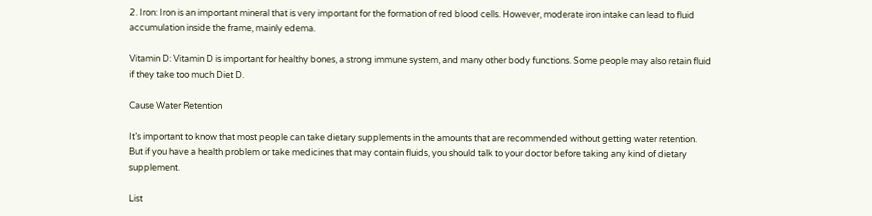2. Iron: Iron is an important mineral that is very important for the formation of red blood cells. However, moderate iron intake can lead to fluid accumulation inside the frame, mainly edema.

Vitamin D: Vitamin D is important for healthy bones, a strong immune system, and many other body functions. Some people may also retain fluid if they take too much Diet D.

Cause Water Retention

It’s important to know that most people can take dietary supplements in the amounts that are recommended without getting water retention. But if you have a health problem or take medicines that may contain fluids, you should talk to your doctor before taking any kind of dietary supplement.

List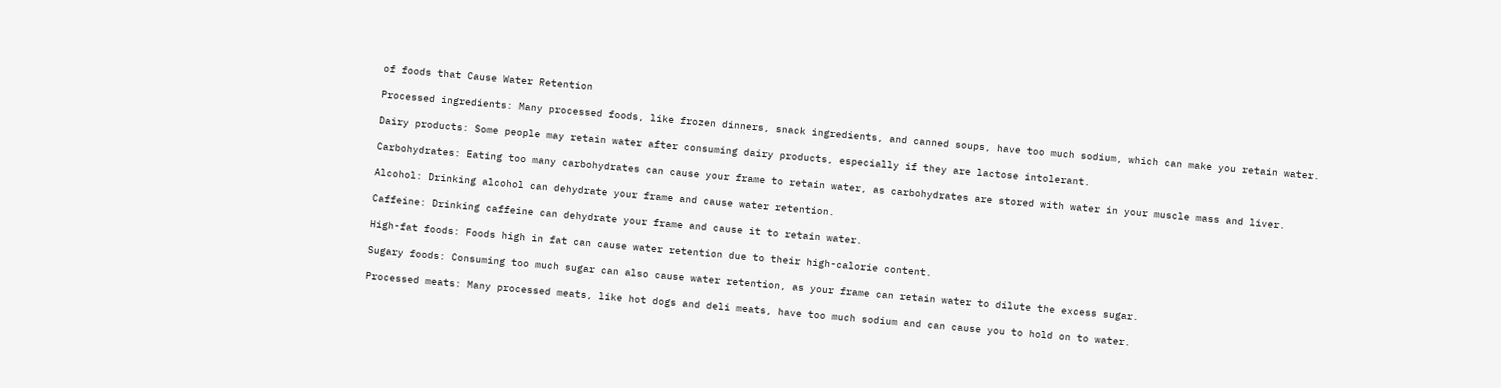of foods that Cause Water Retention

Processed ingredients: Many processed foods, like frozen dinners, snack ingredients, and canned soups, have too much sodium, which can make you retain water.

Dairy products: Some people may retain water after consuming dairy products, especially if they are lactose intolerant.

Carbohydrates: Eating too many carbohydrates can cause your frame to retain water, as carbohydrates are stored with water in your muscle mass and liver.

Alcohol: Drinking alcohol can dehydrate your frame and cause water retention.

Caffeine: Drinking caffeine can dehydrate your frame and cause it to retain water.

High-fat foods: Foods high in fat can cause water retention due to their high-calorie content.

Sugary foods: Consuming too much sugar can also cause water retention, as your frame can retain water to dilute the excess sugar.

Processed meats: Many processed meats, like hot dogs and deli meats, have too much sodium and can cause you to hold on to water.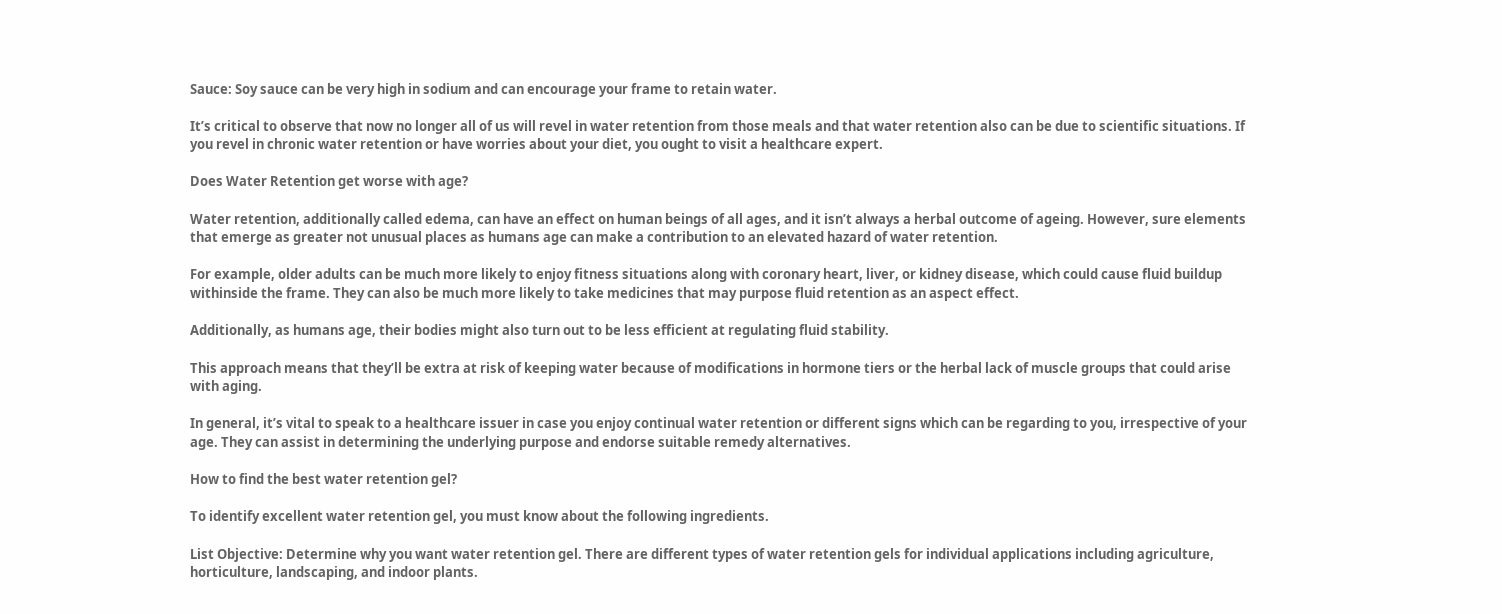Sauce: Soy sauce can be very high in sodium and can encourage your frame to retain water.

It’s critical to observe that now no longer all of us will revel in water retention from those meals and that water retention also can be due to scientific situations. If you revel in chronic water retention or have worries about your diet, you ought to visit a healthcare expert.

Does Water Retention get worse with age?

Water retention, additionally called edema, can have an effect on human beings of all ages, and it isn’t always a herbal outcome of ageing. However, sure elements that emerge as greater not unusual places as humans age can make a contribution to an elevated hazard of water retention.

For example, older adults can be much more likely to enjoy fitness situations along with coronary heart, liver, or kidney disease, which could cause fluid buildup withinside the frame. They can also be much more likely to take medicines that may purpose fluid retention as an aspect effect.

Additionally, as humans age, their bodies might also turn out to be less efficient at regulating fluid stability.

This approach means that they’ll be extra at risk of keeping water because of modifications in hormone tiers or the herbal lack of muscle groups that could arise with aging.

In general, it’s vital to speak to a healthcare issuer in case you enjoy continual water retention or different signs which can be regarding to you, irrespective of your age. They can assist in determining the underlying purpose and endorse suitable remedy alternatives.

How to find the best water retention gel?

To identify excellent water retention gel, you must know about the following ingredients.

List Objective: Determine why you want water retention gel. There are different types of water retention gels for individual applications including agriculture, horticulture, landscaping, and indoor plants.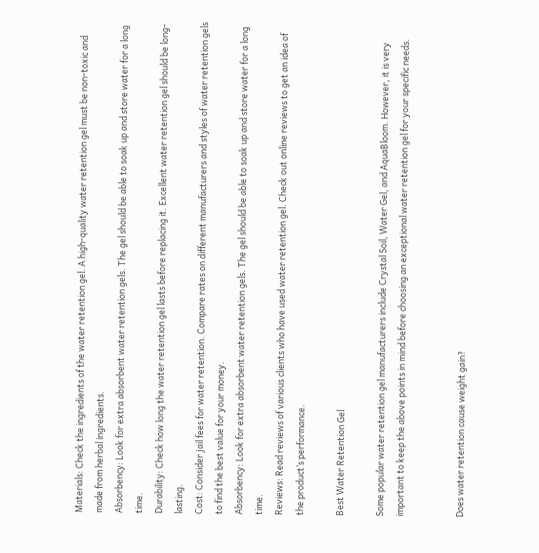Materials: Check the ingredients of the water retention gel. A high-quality water retention gel must be non-toxic and made from herbal ingredients.
Absorbency: Look for extra absorbent water retention gels. The gel should be able to soak up and store water for a long time.
Durability: Check how long the water retention gel lasts before replacing it. Excellent water retention gel should be long-lasting.
Cost: Consider jail fees for water retention. Compare rates on different manufacturers and styles of water retention gels to find the best value for your money.
Absorbency: Look for extra absorbent water retention gels. The gel should be able to soak up and store water for a long time.
Reviews: Read reviews of various clients who have used water retention gel. Check out online reviews to get an idea of the product’s performance.

Best Water Retention Gel

Some popular water retention gel manufacturers include Crystal Soil, Water Gel, and AquaBloom. However, it is very important to keep the above points in mind before choosing an exceptional water retention gel for your specific needs.


Does water retention cause weight gain?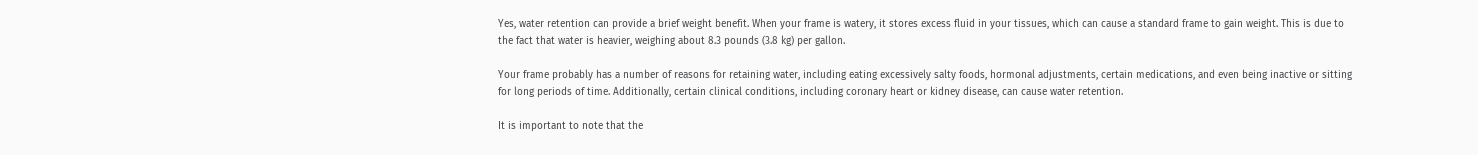Yes, water retention can provide a brief weight benefit. When your frame is watery, it stores excess fluid in your tissues, which can cause a standard frame to gain weight. This is due to the fact that water is heavier, weighing about 8.3 pounds (3.8 kg) per gallon.

Your frame probably has a number of reasons for retaining water, including eating excessively salty foods, hormonal adjustments, certain medications, and even being inactive or sitting for long periods of time. Additionally, certain clinical conditions, including coronary heart or kidney disease, can cause water retention.

It is important to note that the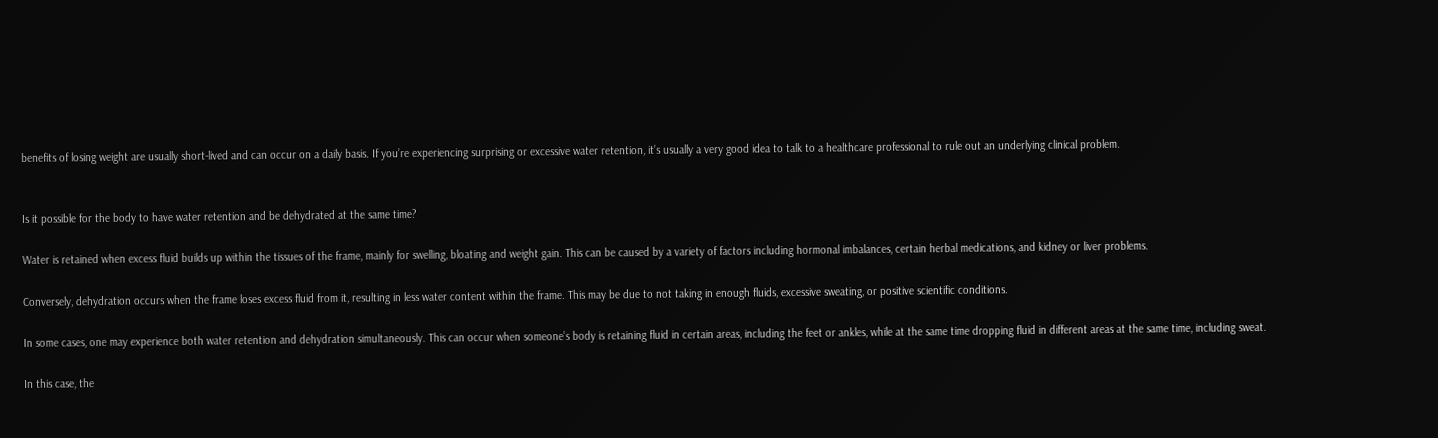benefits of losing weight are usually short-lived and can occur on a daily basis. If you’re experiencing surprising or excessive water retention, it’s usually a very good idea to talk to a healthcare professional to rule out an underlying clinical problem.


Is it possible for the body to have water retention and be dehydrated at the same time?

Water is retained when excess fluid builds up within the tissues of the frame, mainly for swelling, bloating and weight gain. This can be caused by a variety of factors including hormonal imbalances, certain herbal medications, and kidney or liver problems.

Conversely, dehydration occurs when the frame loses excess fluid from it, resulting in less water content within the frame. This may be due to not taking in enough fluids, excessive sweating, or positive scientific conditions.

In some cases, one may experience both water retention and dehydration simultaneously. This can occur when someone’s body is retaining fluid in certain areas, including the feet or ankles, while at the same time dropping fluid in different areas at the same time, including sweat.

In this case, the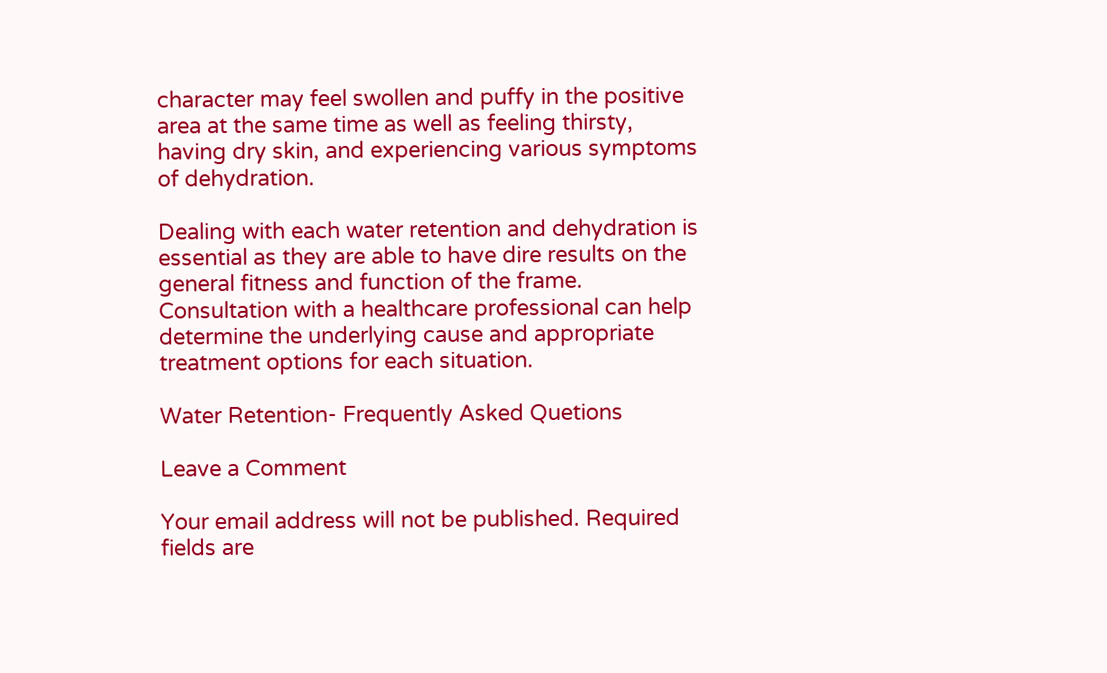character may feel swollen and puffy in the positive area at the same time as well as feeling thirsty, having dry skin, and experiencing various symptoms of dehydration.

Dealing with each water retention and dehydration is essential as they are able to have dire results on the general fitness and function of the frame. Consultation with a healthcare professional can help determine the underlying cause and appropriate treatment options for each situation.

Water Retention- Frequently Asked Quetions

Leave a Comment

Your email address will not be published. Required fields are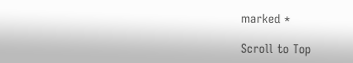marked *

Scroll to Top